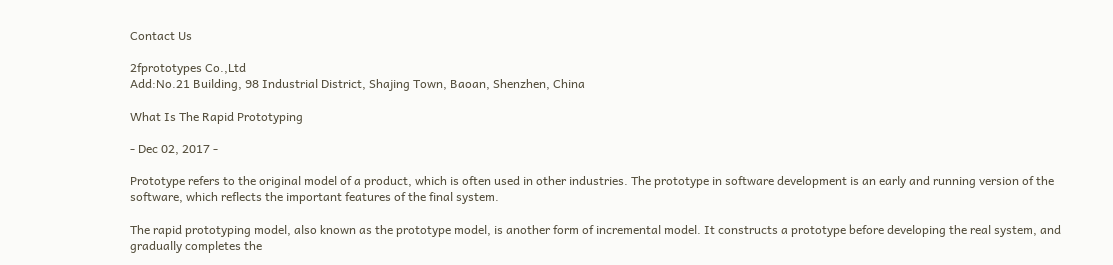Contact Us

2fprototypes Co.,Ltd
Add:No.21 Building, 98 Industrial District, Shajing Town, Baoan, Shenzhen, China

What Is The Rapid Prototyping

- Dec 02, 2017 -

Prototype refers to the original model of a product, which is often used in other industries. The prototype in software development is an early and running version of the software, which reflects the important features of the final system.

The rapid prototyping model, also known as the prototype model, is another form of incremental model. It constructs a prototype before developing the real system, and gradually completes the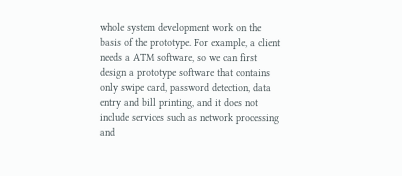whole system development work on the basis of the prototype. For example, a client needs a ATM software, so we can first design a prototype software that contains only swipe card, password detection, data entry and bill printing, and it does not include services such as network processing and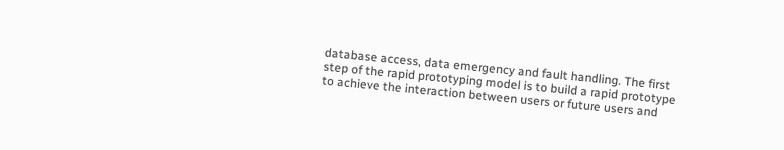database access, data emergency and fault handling. The first step of the rapid prototyping model is to build a rapid prototype to achieve the interaction between users or future users and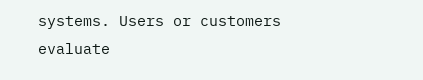systems. Users or customers evaluate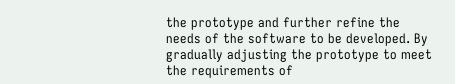the prototype and further refine the needs of the software to be developed. By gradually adjusting the prototype to meet the requirements of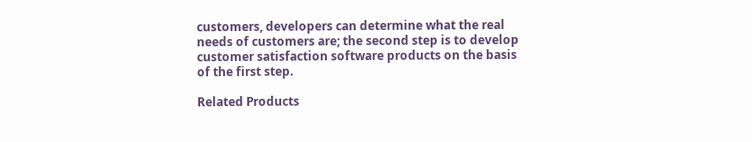customers, developers can determine what the real needs of customers are; the second step is to develop customer satisfaction software products on the basis of the first step.

Related Products